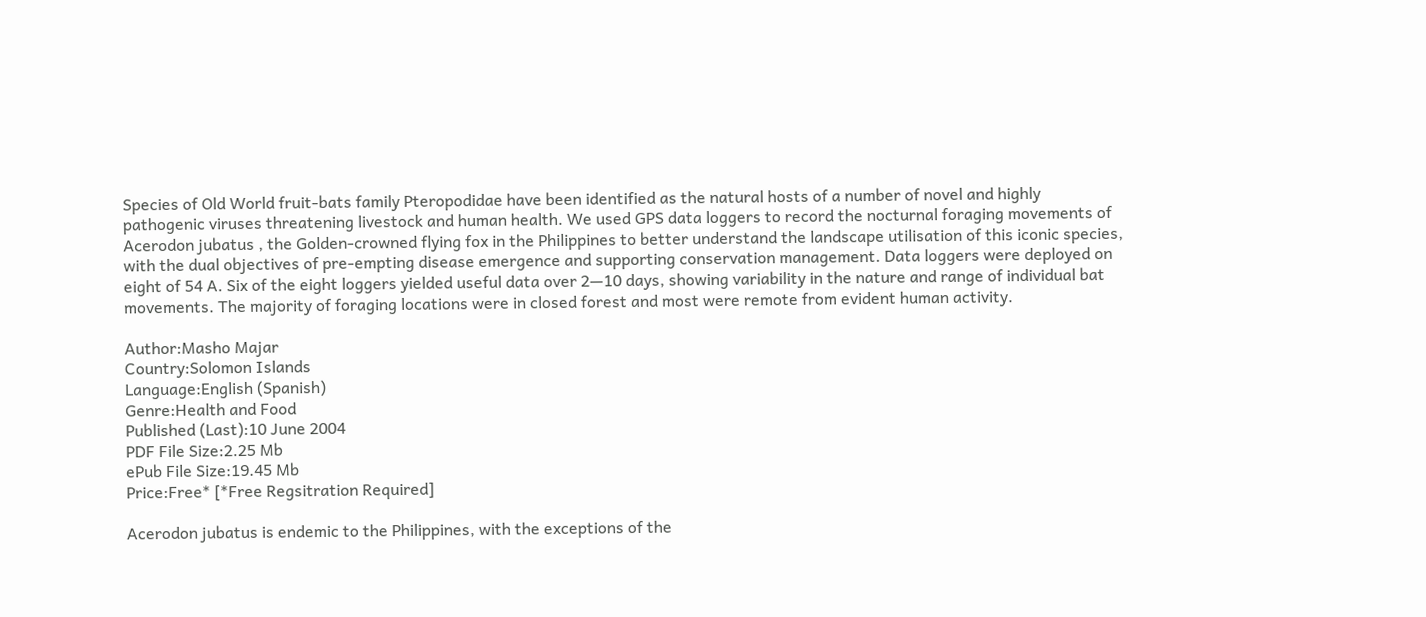Species of Old World fruit-bats family Pteropodidae have been identified as the natural hosts of a number of novel and highly pathogenic viruses threatening livestock and human health. We used GPS data loggers to record the nocturnal foraging movements of Acerodon jubatus , the Golden-crowned flying fox in the Philippines to better understand the landscape utilisation of this iconic species, with the dual objectives of pre-empting disease emergence and supporting conservation management. Data loggers were deployed on eight of 54 A. Six of the eight loggers yielded useful data over 2—10 days, showing variability in the nature and range of individual bat movements. The majority of foraging locations were in closed forest and most were remote from evident human activity.

Author:Masho Majar
Country:Solomon Islands
Language:English (Spanish)
Genre:Health and Food
Published (Last):10 June 2004
PDF File Size:2.25 Mb
ePub File Size:19.45 Mb
Price:Free* [*Free Regsitration Required]

Acerodon jubatus is endemic to the Philippines, with the exceptions of the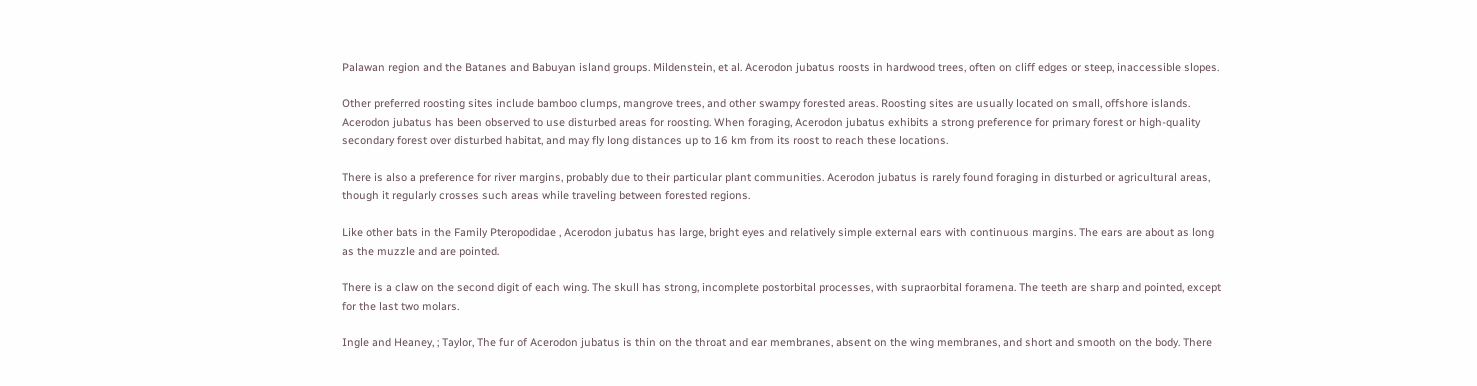Palawan region and the Batanes and Babuyan island groups. Mildenstein, et al. Acerodon jubatus roosts in hardwood trees, often on cliff edges or steep, inaccessible slopes.

Other preferred roosting sites include bamboo clumps, mangrove trees, and other swampy forested areas. Roosting sites are usually located on small, offshore islands. Acerodon jubatus has been observed to use disturbed areas for roosting. When foraging, Acerodon jubatus exhibits a strong preference for primary forest or high-quality secondary forest over disturbed habitat, and may fly long distances up to 16 km from its roost to reach these locations.

There is also a preference for river margins, probably due to their particular plant communities. Acerodon jubatus is rarely found foraging in disturbed or agricultural areas, though it regularly crosses such areas while traveling between forested regions.

Like other bats in the Family Pteropodidae , Acerodon jubatus has large, bright eyes and relatively simple external ears with continuous margins. The ears are about as long as the muzzle and are pointed.

There is a claw on the second digit of each wing. The skull has strong, incomplete postorbital processes, with supraorbital foramena. The teeth are sharp and pointed, except for the last two molars.

Ingle and Heaney, ; Taylor, The fur of Acerodon jubatus is thin on the throat and ear membranes, absent on the wing membranes, and short and smooth on the body. There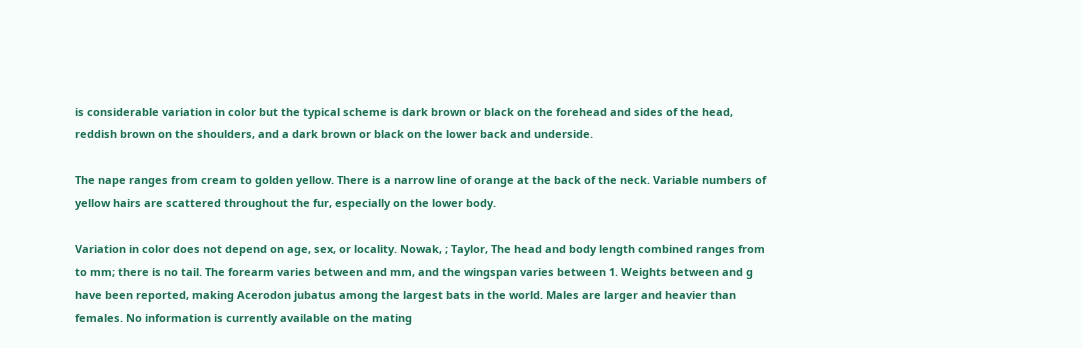is considerable variation in color but the typical scheme is dark brown or black on the forehead and sides of the head, reddish brown on the shoulders, and a dark brown or black on the lower back and underside.

The nape ranges from cream to golden yellow. There is a narrow line of orange at the back of the neck. Variable numbers of yellow hairs are scattered throughout the fur, especially on the lower body.

Variation in color does not depend on age, sex, or locality. Nowak, ; Taylor, The head and body length combined ranges from to mm; there is no tail. The forearm varies between and mm, and the wingspan varies between 1. Weights between and g have been reported, making Acerodon jubatus among the largest bats in the world. Males are larger and heavier than females. No information is currently available on the mating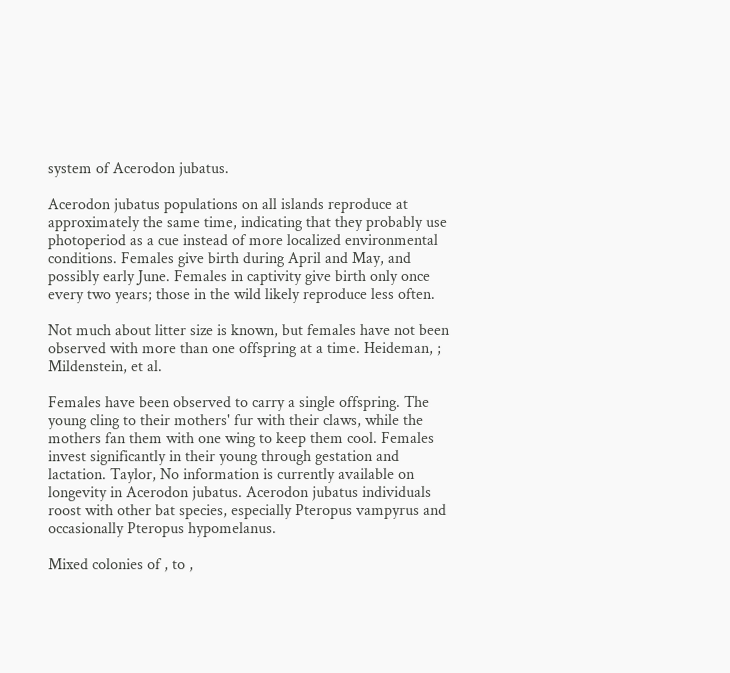system of Acerodon jubatus.

Acerodon jubatus populations on all islands reproduce at approximately the same time, indicating that they probably use photoperiod as a cue instead of more localized environmental conditions. Females give birth during April and May, and possibly early June. Females in captivity give birth only once every two years; those in the wild likely reproduce less often.

Not much about litter size is known, but females have not been observed with more than one offspring at a time. Heideman, ; Mildenstein, et al.

Females have been observed to carry a single offspring. The young cling to their mothers' fur with their claws, while the mothers fan them with one wing to keep them cool. Females invest significantly in their young through gestation and lactation. Taylor, No information is currently available on longevity in Acerodon jubatus. Acerodon jubatus individuals roost with other bat species, especially Pteropus vampyrus and occasionally Pteropus hypomelanus.

Mixed colonies of , to ,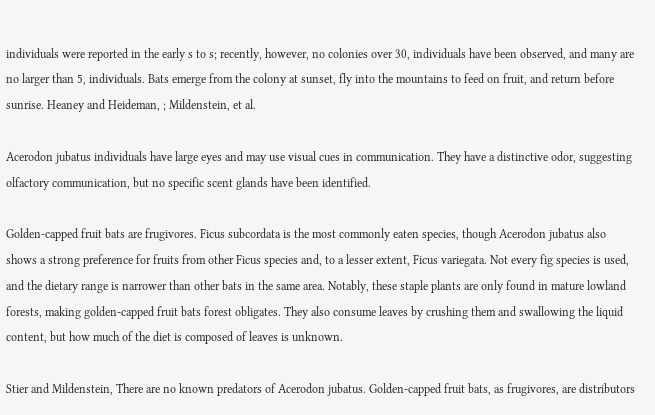individuals were reported in the early s to s; recently, however, no colonies over 30, individuals have been observed, and many are no larger than 5, individuals. Bats emerge from the colony at sunset, fly into the mountains to feed on fruit, and return before sunrise. Heaney and Heideman, ; Mildenstein, et al.

Acerodon jubatus individuals have large eyes and may use visual cues in communication. They have a distinctive odor, suggesting olfactory communication, but no specific scent glands have been identified.

Golden-capped fruit bats are frugivores. Ficus subcordata is the most commonly eaten species, though Acerodon jubatus also shows a strong preference for fruits from other Ficus species and, to a lesser extent, Ficus variegata. Not every fig species is used, and the dietary range is narrower than other bats in the same area. Notably, these staple plants are only found in mature lowland forests, making golden-capped fruit bats forest obligates. They also consume leaves by crushing them and swallowing the liquid content, but how much of the diet is composed of leaves is unknown.

Stier and Mildenstein, There are no known predators of Acerodon jubatus. Golden-capped fruit bats, as frugivores, are distributors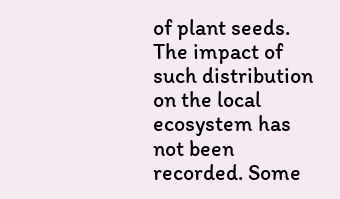of plant seeds. The impact of such distribution on the local ecosystem has not been recorded. Some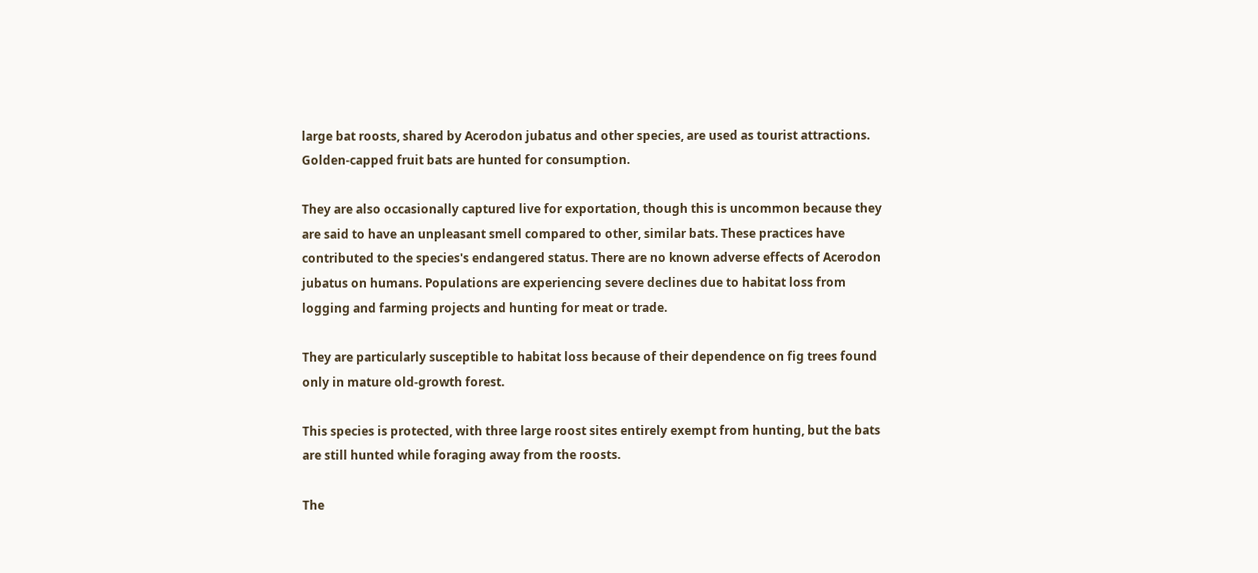large bat roosts, shared by Acerodon jubatus and other species, are used as tourist attractions. Golden-capped fruit bats are hunted for consumption.

They are also occasionally captured live for exportation, though this is uncommon because they are said to have an unpleasant smell compared to other, similar bats. These practices have contributed to the species's endangered status. There are no known adverse effects of Acerodon jubatus on humans. Populations are experiencing severe declines due to habitat loss from logging and farming projects and hunting for meat or trade.

They are particularly susceptible to habitat loss because of their dependence on fig trees found only in mature old-growth forest.

This species is protected, with three large roost sites entirely exempt from hunting, but the bats are still hunted while foraging away from the roosts.

The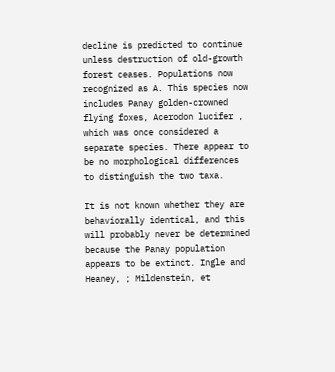decline is predicted to continue unless destruction of old-growth forest ceases. Populations now recognized as A. This species now includes Panay golden-crowned flying foxes, Acerodon lucifer , which was once considered a separate species. There appear to be no morphological differences to distinguish the two taxa.

It is not known whether they are behaviorally identical, and this will probably never be determined because the Panay population appears to be extinct. Ingle and Heaney, ; Mildenstein, et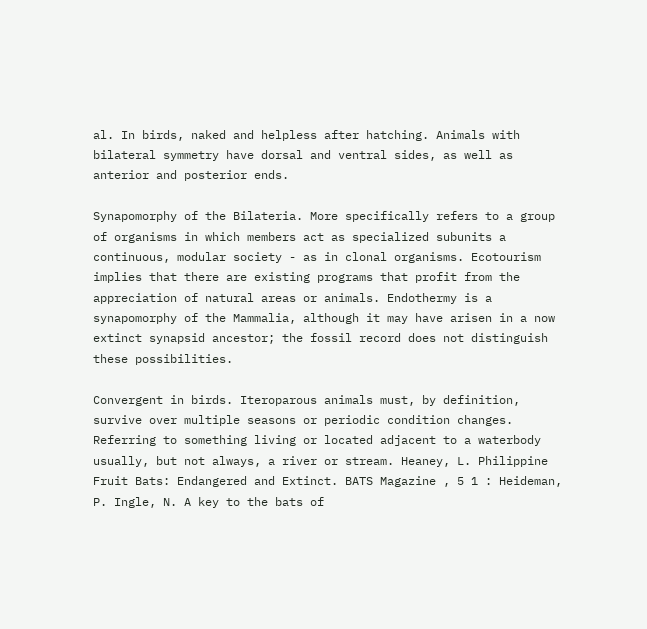al. In birds, naked and helpless after hatching. Animals with bilateral symmetry have dorsal and ventral sides, as well as anterior and posterior ends.

Synapomorphy of the Bilateria. More specifically refers to a group of organisms in which members act as specialized subunits a continuous, modular society - as in clonal organisms. Ecotourism implies that there are existing programs that profit from the appreciation of natural areas or animals. Endothermy is a synapomorphy of the Mammalia, although it may have arisen in a now extinct synapsid ancestor; the fossil record does not distinguish these possibilities.

Convergent in birds. Iteroparous animals must, by definition, survive over multiple seasons or periodic condition changes. Referring to something living or located adjacent to a waterbody usually, but not always, a river or stream. Heaney, L. Philippine Fruit Bats: Endangered and Extinct. BATS Magazine , 5 1 : Heideman, P. Ingle, N. A key to the bats of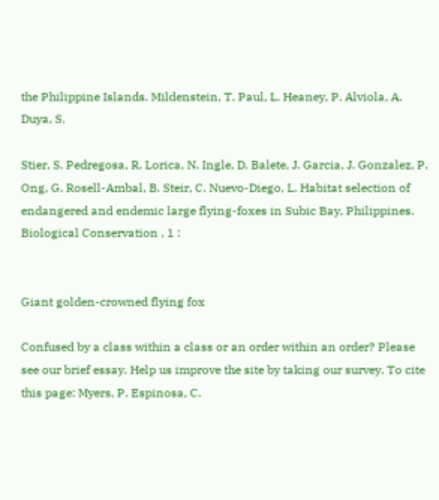the Philippine Islands. Mildenstein, T. Paul, L. Heaney, P. Alviola, A. Duya, S.

Stier, S. Pedregosa, R. Lorica, N. Ingle, D. Balete, J. Garcia, J. Gonzalez, P. Ong, G. Rosell-Ambal, B. Steir, C. Nuevo-Diego, L. Habitat selection of endangered and endemic large flying-foxes in Subic Bay, Philippines. Biological Conservation , 1 :


Giant golden-crowned flying fox

Confused by a class within a class or an order within an order? Please see our brief essay. Help us improve the site by taking our survey. To cite this page: Myers, P. Espinosa, C.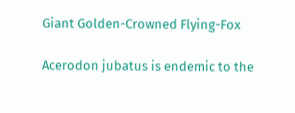Giant Golden-Crowned Flying-Fox

Acerodon jubatus is endemic to the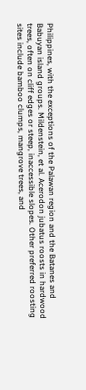Philippines, with the exceptions of the Palawan region and the Batanes and Babuyan island groups. Mildenstein, et al. Acerodon jubatus roosts in hardwood trees, often on cliff edges or steep, inaccessible slopes. Other preferred roosting sites include bamboo clumps, mangrove trees, and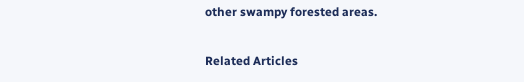other swampy forested areas.

Related Articles